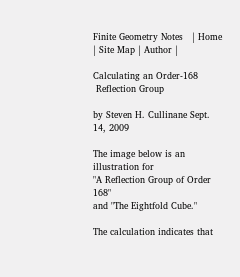Finite Geometry Notes   | Home | Site Map | Author |

Calculating an Order-168
 Reflection Group

by Steven H. Cullinane Sept. 14, 2009

The image below is an illustration for
"A Reflection Group of Order 168"
and "The Eightfold Cube."

The calculation indicates that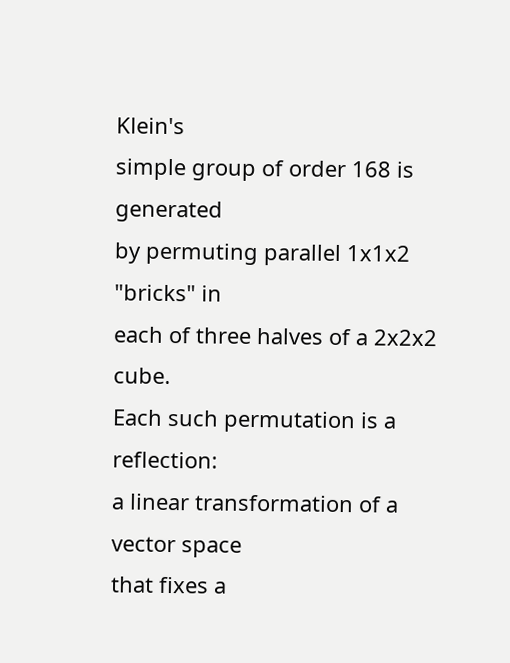Klein's
simple group of order 168 is generated
by permuting parallel 1x1x2 "bricks" in
each of three halves of a 2x2x2 cube.
Each such permutation is a reflection:
a linear transformation of a vector space
that fixes a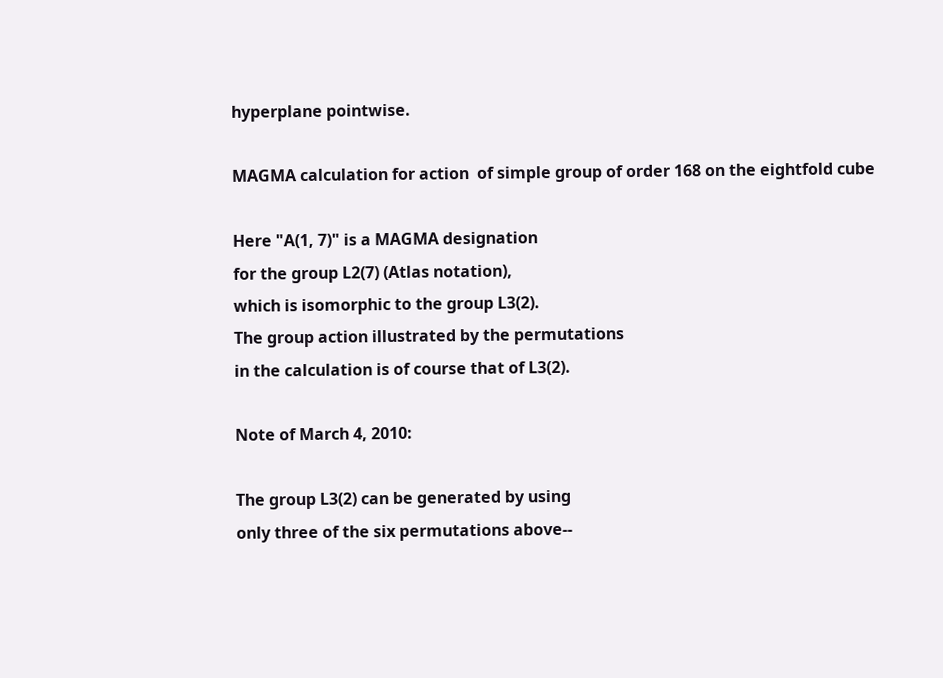hyperplane pointwise.

MAGMA calculation for action  of simple group of order 168 on the eightfold cube

Here "A(1, 7)" is a MAGMA designation
for the group L2(7) (Atlas notation),
which is isomorphic to the group L3(2).
The group action illustrated by the permutations
in the calculation is of course that of L3(2).

Note of March 4, 2010:

The group L3(2) can be generated by using
only three of the six permutations above--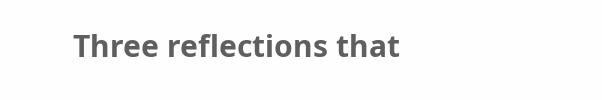Three reflections that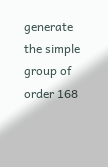generate the simple group of order 168